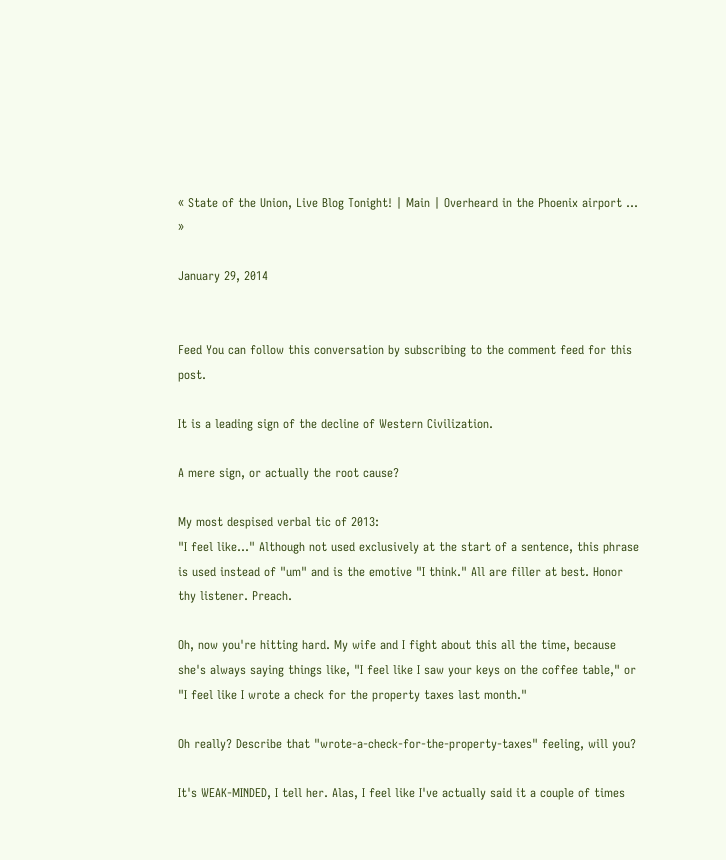« State of the Union, Live Blog Tonight! | Main | Overheard in the Phoenix airport ... »

January 29, 2014


Feed You can follow this conversation by subscribing to the comment feed for this post.

It is a leading sign of the decline of Western Civilization.

A mere sign, or actually the root cause?

My most despised verbal tic of 2013:
"I feel like..." Although not used exclusively at the start of a sentence, this phrase is used instead of "um" and is the emotive "I think." All are filler at best. Honor thy listener. Preach.

Oh, now you're hitting hard. My wife and I fight about this all the time, because she's always saying things like, "I feel like I saw your keys on the coffee table," or "I feel like I wrote a check for the property taxes last month."

Oh really? Describe that "wrote-a-check-for-the-property-taxes" feeling, will you?

It's WEAK-MINDED, I tell her. Alas, I feel like I've actually said it a couple of times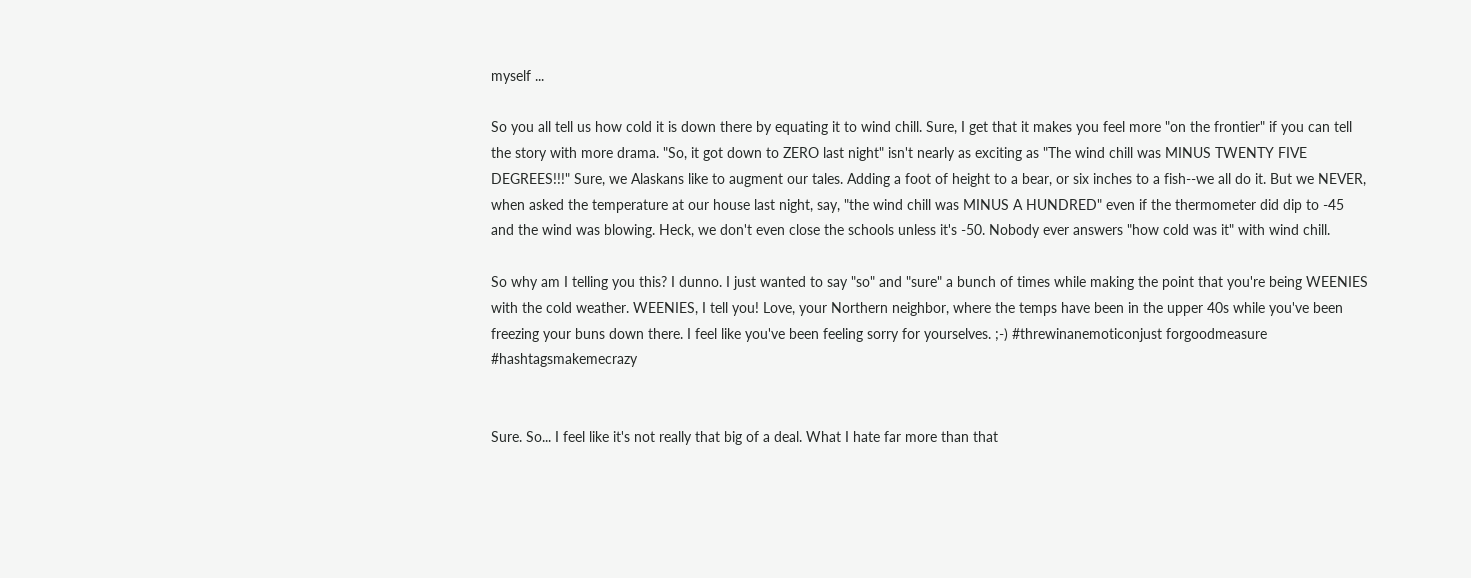myself ...

So you all tell us how cold it is down there by equating it to wind chill. Sure, I get that it makes you feel more "on the frontier" if you can tell the story with more drama. "So, it got down to ZERO last night" isn't nearly as exciting as "The wind chill was MINUS TWENTY FIVE DEGREES!!!" Sure, we Alaskans like to augment our tales. Adding a foot of height to a bear, or six inches to a fish--we all do it. But we NEVER, when asked the temperature at our house last night, say, "the wind chill was MINUS A HUNDRED" even if the thermometer did dip to -45 and the wind was blowing. Heck, we don't even close the schools unless it's -50. Nobody ever answers "how cold was it" with wind chill.

So why am I telling you this? I dunno. I just wanted to say "so" and "sure" a bunch of times while making the point that you're being WEENIES with the cold weather. WEENIES, I tell you! Love, your Northern neighbor, where the temps have been in the upper 40s while you've been freezing your buns down there. I feel like you've been feeling sorry for yourselves. ;-) #threwinanemoticonjust forgoodmeasure #hashtagsmakemecrazy


Sure. So... I feel like it's not really that big of a deal. What I hate far more than that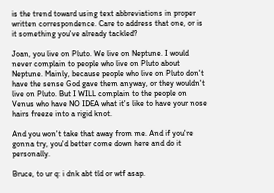is the trend toward using text abbreviations in proper written correspondence. Care to address that one, or is it something you've already tackled?

Joan, you live on Pluto. We live on Neptune. I would never complain to people who live on Pluto about Neptune. Mainly, because people who live on Pluto don't have the sense God gave them anyway, or they wouldn't live on Pluto. But I WILL complain to the people on Venus who have NO IDEA what it's like to have your nose hairs freeze into a rigid knot.

And you won't take that away from me. And if you're gonna try, you'd better come down here and do it personally.

Bruce, to ur q: i dnk abt tld or wtf asap.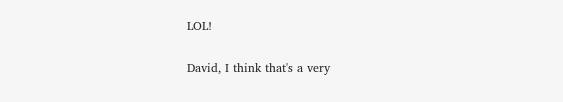LOL!

David, I think that's a very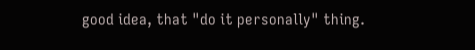good idea, that "do it personally" thing.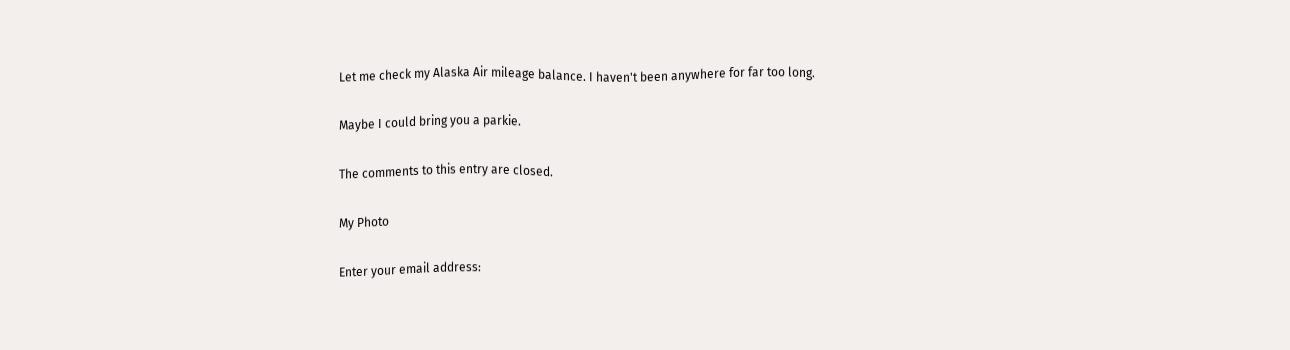Let me check my Alaska Air mileage balance. I haven't been anywhere for far too long.

Maybe I could bring you a parkie.

The comments to this entry are closed.

My Photo

Enter your email address: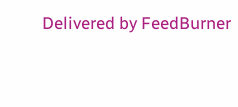Delivered by FeedBurner